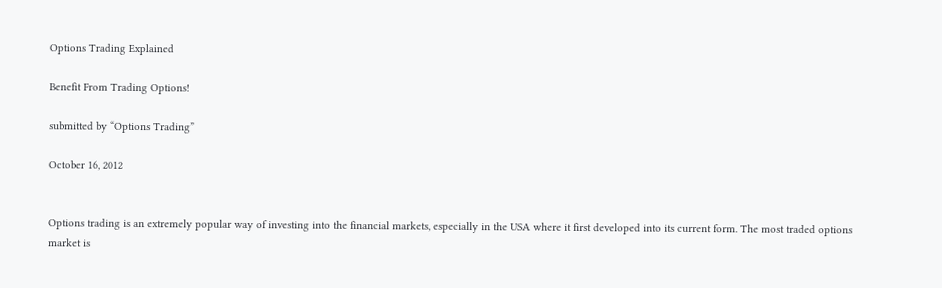Options Trading Explained

Benefit From Trading Options!

submitted by “Options Trading”

October 16, 2012


Options trading is an extremely popular way of investing into the financial markets, especially in the USA where it first developed into its current form. The most traded options market is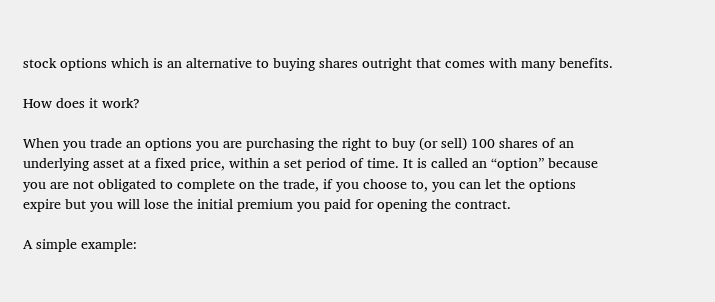stock options which is an alternative to buying shares outright that comes with many benefits.

How does it work?

When you trade an options you are purchasing the right to buy (or sell) 100 shares of an underlying asset at a fixed price, within a set period of time. It is called an “option” because you are not obligated to complete on the trade, if you choose to, you can let the options expire but you will lose the initial premium you paid for opening the contract.

A simple example: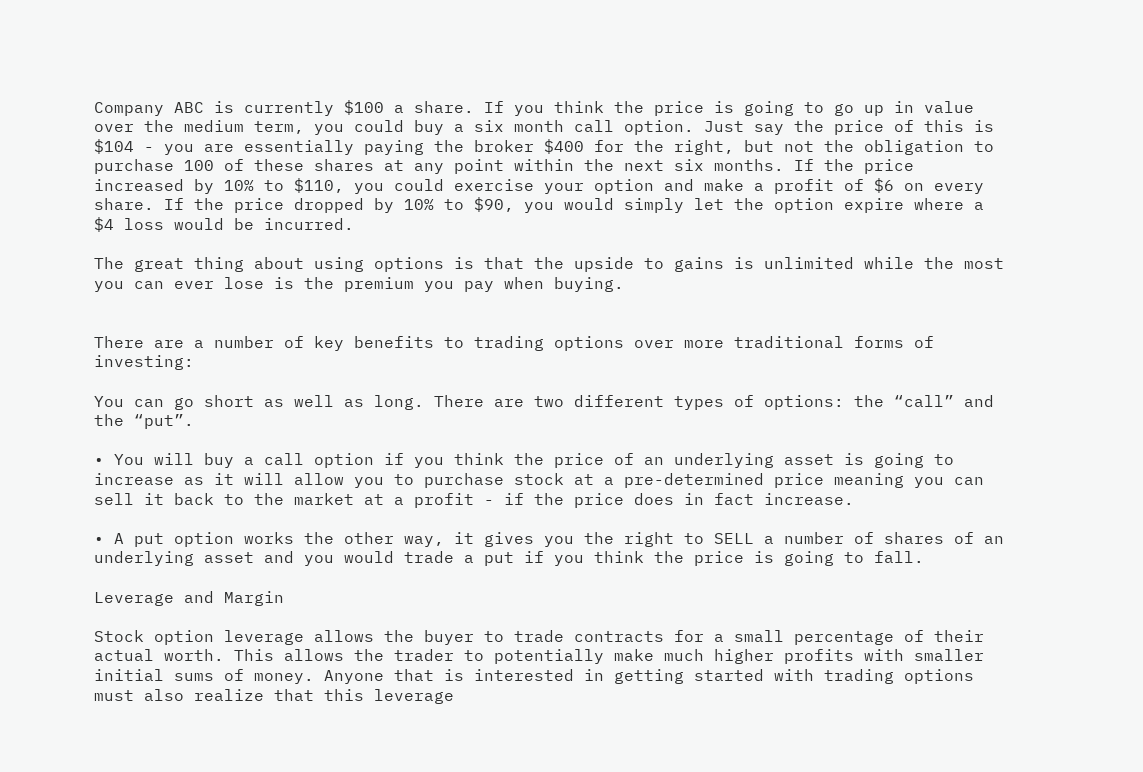Company ABC is currently $100 a share. If you think the price is going to go up in value over the medium term, you could buy a six month call option. Just say the price of this is $104 - you are essentially paying the broker $400 for the right, but not the obligation to purchase 100 of these shares at any point within the next six months. If the price increased by 10% to $110, you could exercise your option and make a profit of $6 on every share. If the price dropped by 10% to $90, you would simply let the option expire where a $4 loss would be incurred.

The great thing about using options is that the upside to gains is unlimited while the most you can ever lose is the premium you pay when buying.


There are a number of key benefits to trading options over more traditional forms of investing:

You can go short as well as long. There are two different types of options: the “call” and the “put”.

• You will buy a call option if you think the price of an underlying asset is going to increase as it will allow you to purchase stock at a pre-determined price meaning you can sell it back to the market at a profit - if the price does in fact increase.

• A put option works the other way, it gives you the right to SELL a number of shares of an underlying asset and you would trade a put if you think the price is going to fall.

Leverage and Margin

Stock option leverage allows the buyer to trade contracts for a small percentage of their actual worth. This allows the trader to potentially make much higher profits with smaller initial sums of money. Anyone that is interested in getting started with trading options must also realize that this leverage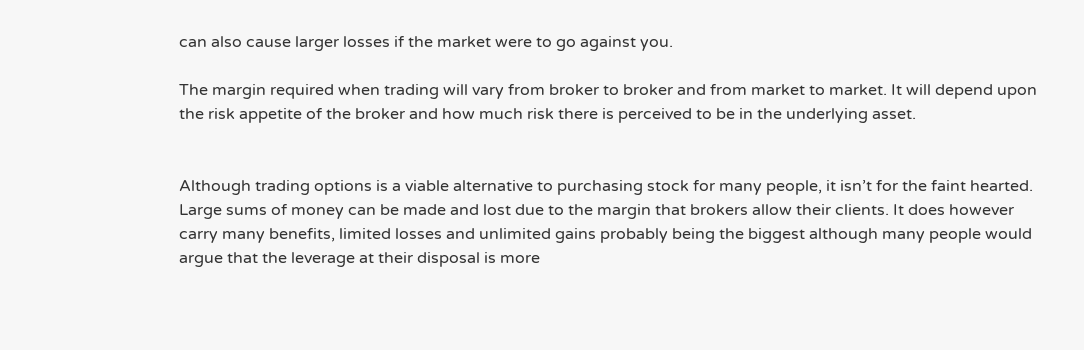can also cause larger losses if the market were to go against you.

The margin required when trading will vary from broker to broker and from market to market. It will depend upon the risk appetite of the broker and how much risk there is perceived to be in the underlying asset.


Although trading options is a viable alternative to purchasing stock for many people, it isn’t for the faint hearted. Large sums of money can be made and lost due to the margin that brokers allow their clients. It does however carry many benefits, limited losses and unlimited gains probably being the biggest although many people would argue that the leverage at their disposal is more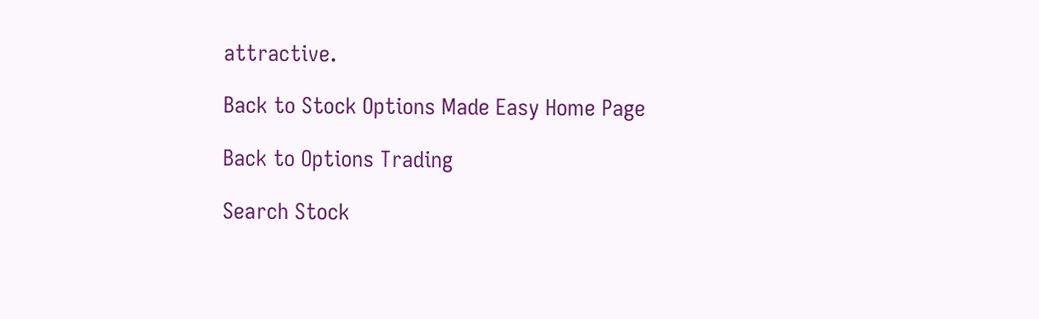attractive.

Back to Stock Options Made Easy Home Page

Back to Options Trading

Search Stock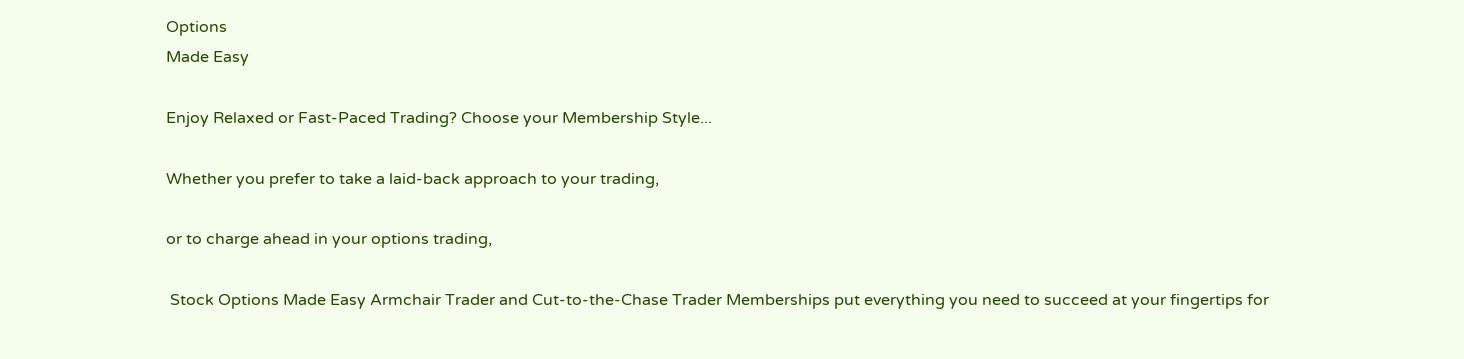Options
Made Easy

Enjoy Relaxed or Fast-Paced Trading? Choose your Membership Style...

Whether you prefer to take a laid-back approach to your trading,

or to charge ahead in your options trading,

 Stock Options Made Easy Armchair Trader and Cut-to-the-Chase Trader Memberships put everything you need to succeed at your fingertips for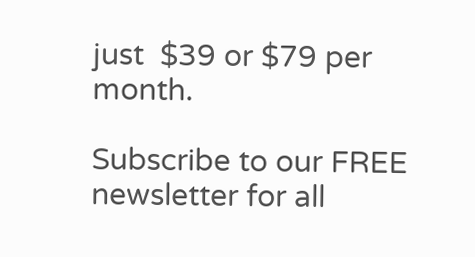just  $39 or $79 per month.

Subscribe to our FREE
newsletter for all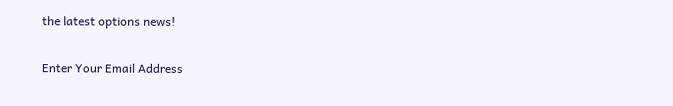the latest options news!

Enter Your Email Address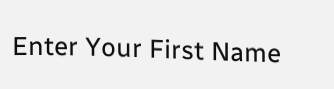Enter Your First Name